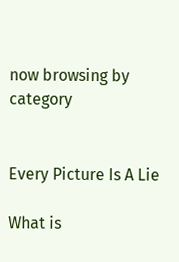now browsing by category


Every Picture Is A Lie

What is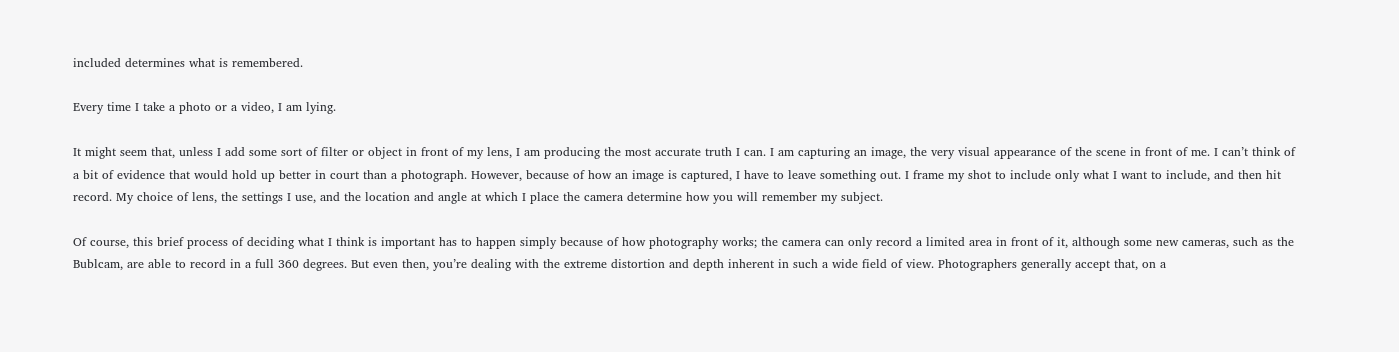included determines what is remembered.

Every time I take a photo or a video, I am lying.

It might seem that, unless I add some sort of filter or object in front of my lens, I am producing the most accurate truth I can. I am capturing an image, the very visual appearance of the scene in front of me. I can’t think of a bit of evidence that would hold up better in court than a photograph. However, because of how an image is captured, I have to leave something out. I frame my shot to include only what I want to include, and then hit record. My choice of lens, the settings I use, and the location and angle at which I place the camera determine how you will remember my subject.

Of course, this brief process of deciding what I think is important has to happen simply because of how photography works; the camera can only record a limited area in front of it, although some new cameras, such as the Bublcam, are able to record in a full 360 degrees. But even then, you’re dealing with the extreme distortion and depth inherent in such a wide field of view. Photographers generally accept that, on a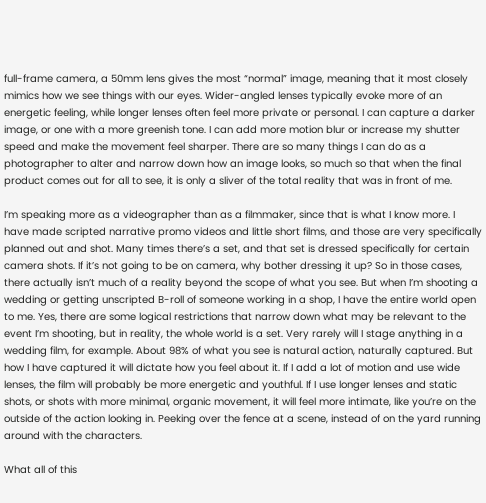full-frame camera, a 50mm lens gives the most “normal” image, meaning that it most closely mimics how we see things with our eyes. Wider-angled lenses typically evoke more of an energetic feeling, while longer lenses often feel more private or personal. I can capture a darker image, or one with a more greenish tone. I can add more motion blur or increase my shutter speed and make the movement feel sharper. There are so many things I can do as a photographer to alter and narrow down how an image looks, so much so that when the final product comes out for all to see, it is only a sliver of the total reality that was in front of me.

I’m speaking more as a videographer than as a filmmaker, since that is what I know more. I have made scripted narrative promo videos and little short films, and those are very specifically planned out and shot. Many times there’s a set, and that set is dressed specifically for certain camera shots. If it’s not going to be on camera, why bother dressing it up? So in those cases, there actually isn’t much of a reality beyond the scope of what you see. But when I’m shooting a wedding or getting unscripted B-roll of someone working in a shop, I have the entire world open to me. Yes, there are some logical restrictions that narrow down what may be relevant to the event I’m shooting, but in reality, the whole world is a set. Very rarely will I stage anything in a wedding film, for example. About 98% of what you see is natural action, naturally captured. But how I have captured it will dictate how you feel about it. If I add a lot of motion and use wide lenses, the film will probably be more energetic and youthful. If I use longer lenses and static shots, or shots with more minimal, organic movement, it will feel more intimate, like you’re on the outside of the action looking in. Peeking over the fence at a scene, instead of on the yard running around with the characters.

What all of this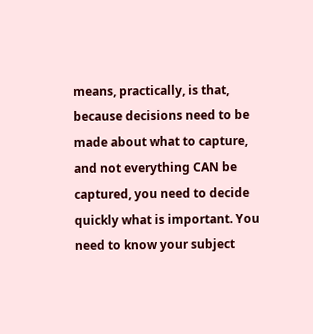means, practically, is that, because decisions need to be made about what to capture, and not everything CAN be captured, you need to decide quickly what is important. You need to know your subject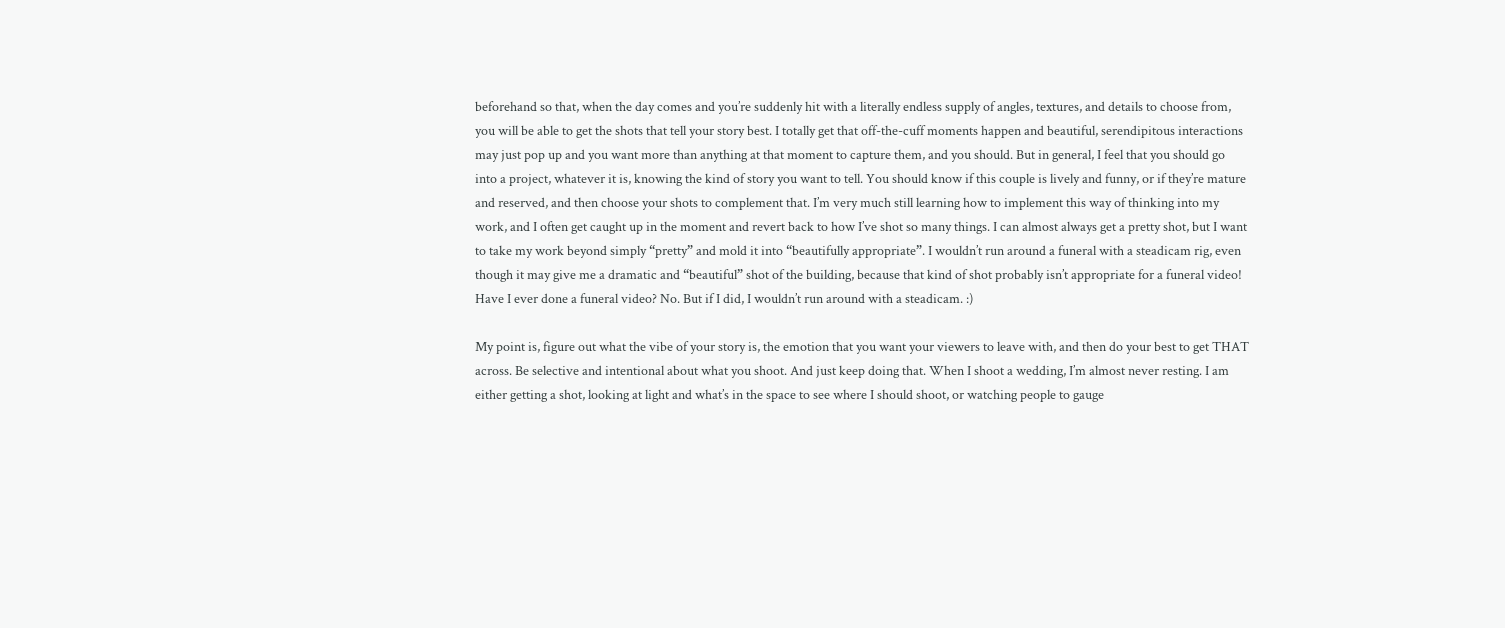beforehand so that, when the day comes and you’re suddenly hit with a literally endless supply of angles, textures, and details to choose from, you will be able to get the shots that tell your story best. I totally get that off-the-cuff moments happen and beautiful, serendipitous interactions may just pop up and you want more than anything at that moment to capture them, and you should. But in general, I feel that you should go into a project, whatever it is, knowing the kind of story you want to tell. You should know if this couple is lively and funny, or if they’re mature and reserved, and then choose your shots to complement that. I’m very much still learning how to implement this way of thinking into my work, and I often get caught up in the moment and revert back to how I’ve shot so many things. I can almost always get a pretty shot, but I want to take my work beyond simply “pretty” and mold it into “beautifully appropriate”. I wouldn’t run around a funeral with a steadicam rig, even though it may give me a dramatic and “beautiful” shot of the building, because that kind of shot probably isn’t appropriate for a funeral video! Have I ever done a funeral video? No. But if I did, I wouldn’t run around with a steadicam. :)

My point is, figure out what the vibe of your story is, the emotion that you want your viewers to leave with, and then do your best to get THAT across. Be selective and intentional about what you shoot. And just keep doing that. When I shoot a wedding, I’m almost never resting. I am either getting a shot, looking at light and what’s in the space to see where I should shoot, or watching people to gauge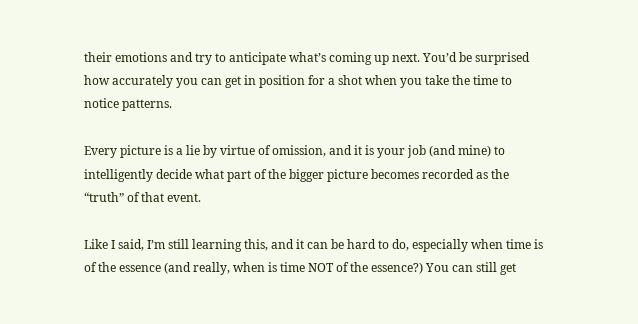their emotions and try to anticipate what’s coming up next. You’d be surprised how accurately you can get in position for a shot when you take the time to notice patterns.

Every picture is a lie by virtue of omission, and it is your job (and mine) to intelligently decide what part of the bigger picture becomes recorded as the “truth” of that event.

Like I said, I’m still learning this, and it can be hard to do, especially when time is of the essence (and really, when is time NOT of the essence?) You can still get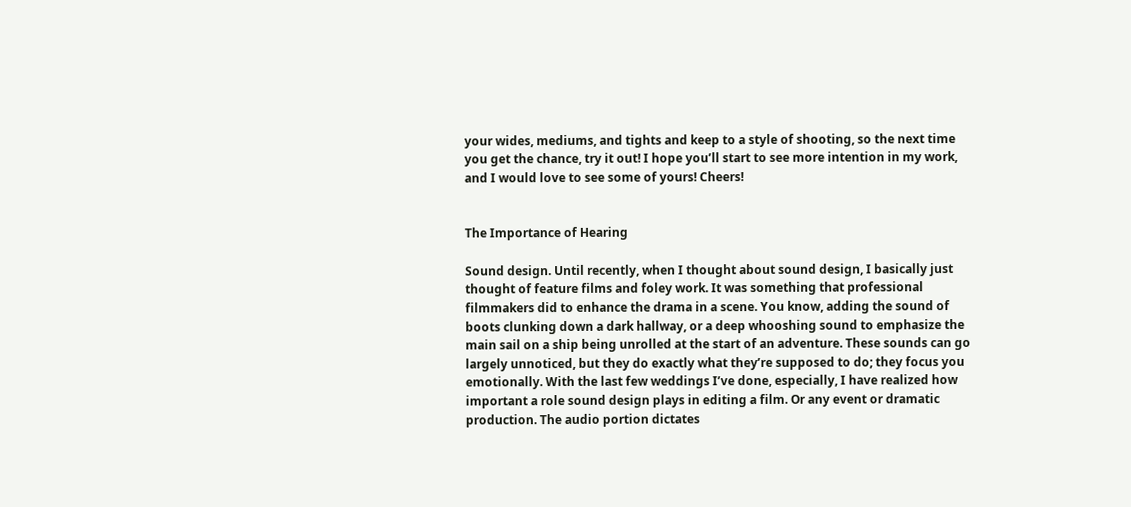your wides, mediums, and tights and keep to a style of shooting, so the next time you get the chance, try it out! I hope you’ll start to see more intention in my work, and I would love to see some of yours! Cheers!


The Importance of Hearing

Sound design. Until recently, when I thought about sound design, I basically just thought of feature films and foley work. It was something that professional filmmakers did to enhance the drama in a scene. You know, adding the sound of boots clunking down a dark hallway, or a deep whooshing sound to emphasize the main sail on a ship being unrolled at the start of an adventure. These sounds can go largely unnoticed, but they do exactly what they’re supposed to do; they focus you emotionally. With the last few weddings I’ve done, especially, I have realized how important a role sound design plays in editing a film. Or any event or dramatic production. The audio portion dictates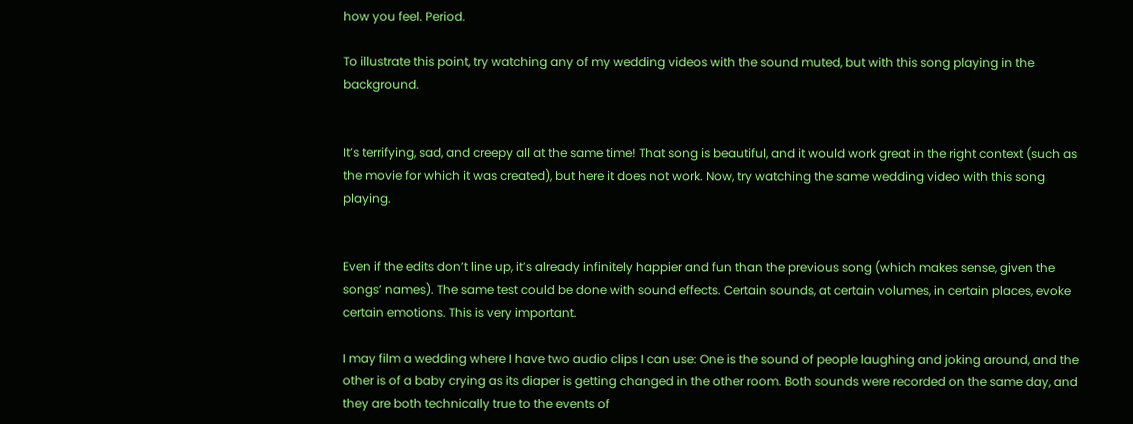how you feel. Period.

To illustrate this point, try watching any of my wedding videos with the sound muted, but with this song playing in the background.


It’s terrifying, sad, and creepy all at the same time! That song is beautiful, and it would work great in the right context (such as the movie for which it was created), but here it does not work. Now, try watching the same wedding video with this song playing.


Even if the edits don’t line up, it’s already infinitely happier and fun than the previous song (which makes sense, given the songs’ names). The same test could be done with sound effects. Certain sounds, at certain volumes, in certain places, evoke certain emotions. This is very important.

I may film a wedding where I have two audio clips I can use: One is the sound of people laughing and joking around, and the other is of a baby crying as its diaper is getting changed in the other room. Both sounds were recorded on the same day, and they are both technically true to the events of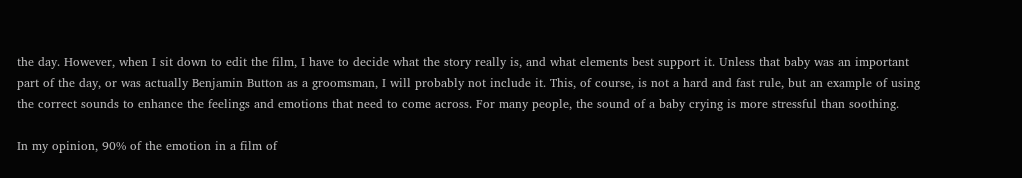the day. However, when I sit down to edit the film, I have to decide what the story really is, and what elements best support it. Unless that baby was an important part of the day, or was actually Benjamin Button as a groomsman, I will probably not include it. This, of course, is not a hard and fast rule, but an example of using the correct sounds to enhance the feelings and emotions that need to come across. For many people, the sound of a baby crying is more stressful than soothing.

In my opinion, 90% of the emotion in a film of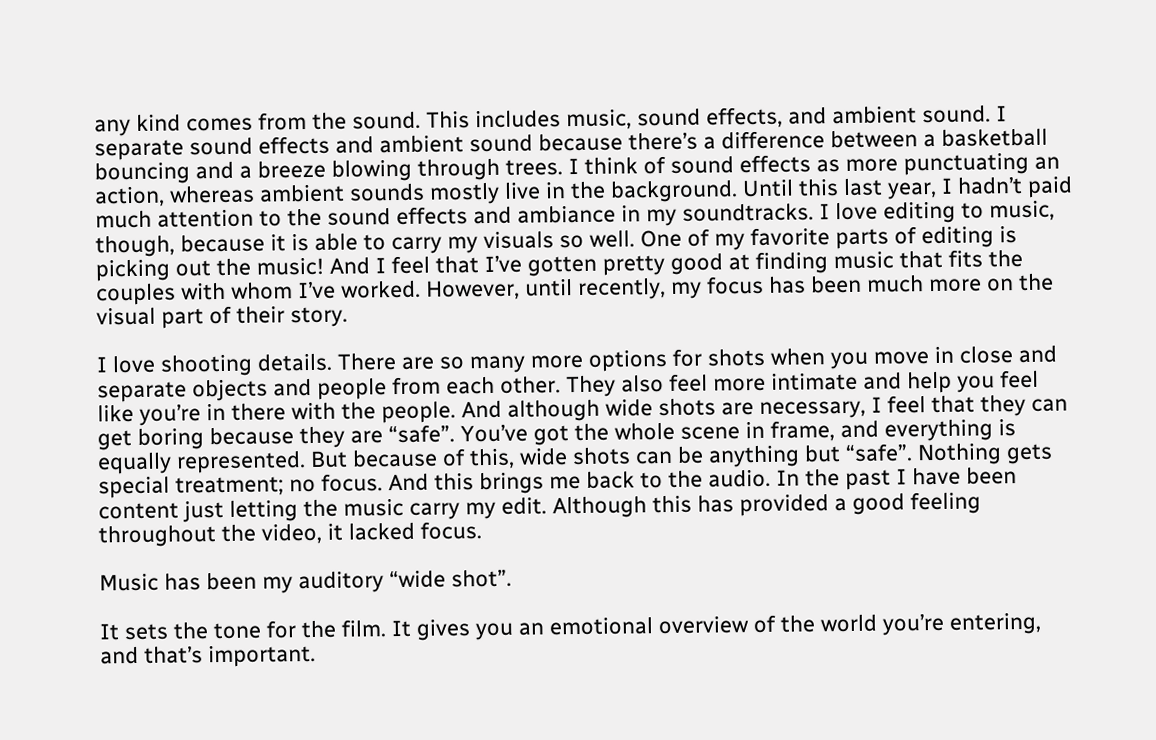any kind comes from the sound. This includes music, sound effects, and ambient sound. I separate sound effects and ambient sound because there’s a difference between a basketball bouncing and a breeze blowing through trees. I think of sound effects as more punctuating an action, whereas ambient sounds mostly live in the background. Until this last year, I hadn’t paid much attention to the sound effects and ambiance in my soundtracks. I love editing to music, though, because it is able to carry my visuals so well. One of my favorite parts of editing is picking out the music! And I feel that I’ve gotten pretty good at finding music that fits the couples with whom I’ve worked. However, until recently, my focus has been much more on the visual part of their story.

I love shooting details. There are so many more options for shots when you move in close and separate objects and people from each other. They also feel more intimate and help you feel like you’re in there with the people. And although wide shots are necessary, I feel that they can get boring because they are “safe”. You’ve got the whole scene in frame, and everything is equally represented. But because of this, wide shots can be anything but “safe”. Nothing gets special treatment; no focus. And this brings me back to the audio. In the past I have been content just letting the music carry my edit. Although this has provided a good feeling throughout the video, it lacked focus.

Music has been my auditory “wide shot”.

It sets the tone for the film. It gives you an emotional overview of the world you’re entering, and that’s important.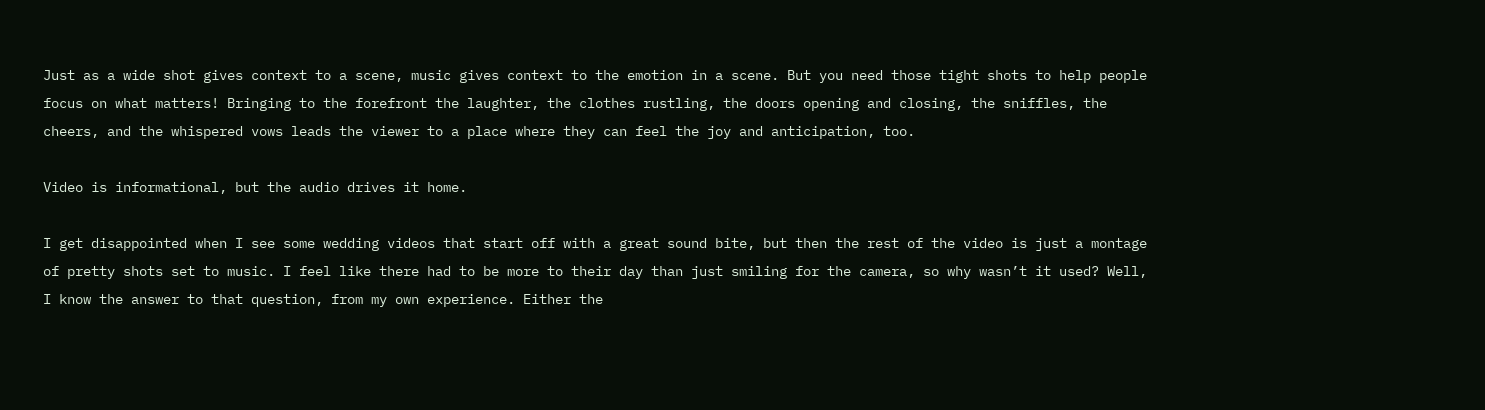Just as a wide shot gives context to a scene, music gives context to the emotion in a scene. But you need those tight shots to help people focus on what matters! Bringing to the forefront the laughter, the clothes rustling, the doors opening and closing, the sniffles, the cheers, and the whispered vows leads the viewer to a place where they can feel the joy and anticipation, too.

Video is informational, but the audio drives it home.

I get disappointed when I see some wedding videos that start off with a great sound bite, but then the rest of the video is just a montage of pretty shots set to music. I feel like there had to be more to their day than just smiling for the camera, so why wasn’t it used? Well, I know the answer to that question, from my own experience. Either the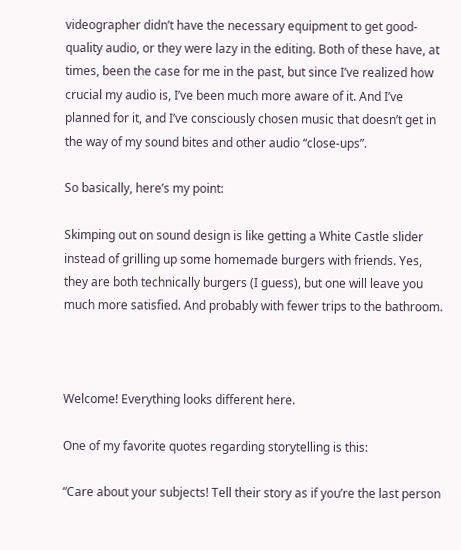videographer didn’t have the necessary equipment to get good-quality audio, or they were lazy in the editing. Both of these have, at times, been the case for me in the past, but since I’ve realized how crucial my audio is, I’ve been much more aware of it. And I’ve planned for it, and I’ve consciously chosen music that doesn’t get in the way of my sound bites and other audio “close-ups”.

So basically, here’s my point:

Skimping out on sound design is like getting a White Castle slider instead of grilling up some homemade burgers with friends. Yes, they are both technically burgers (I guess), but one will leave you much more satisfied. And probably with fewer trips to the bathroom.



Welcome! Everything looks different here.

One of my favorite quotes regarding storytelling is this:

“Care about your subjects! Tell their story as if you’re the last person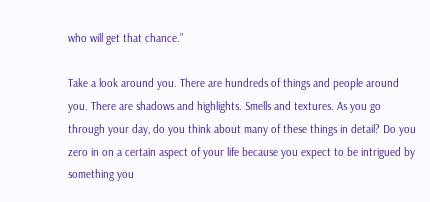who will get that chance.”

Take a look around you. There are hundreds of things and people around you. There are shadows and highlights. Smells and textures. As you go through your day, do you think about many of these things in detail? Do you zero in on a certain aspect of your life because you expect to be intrigued by something you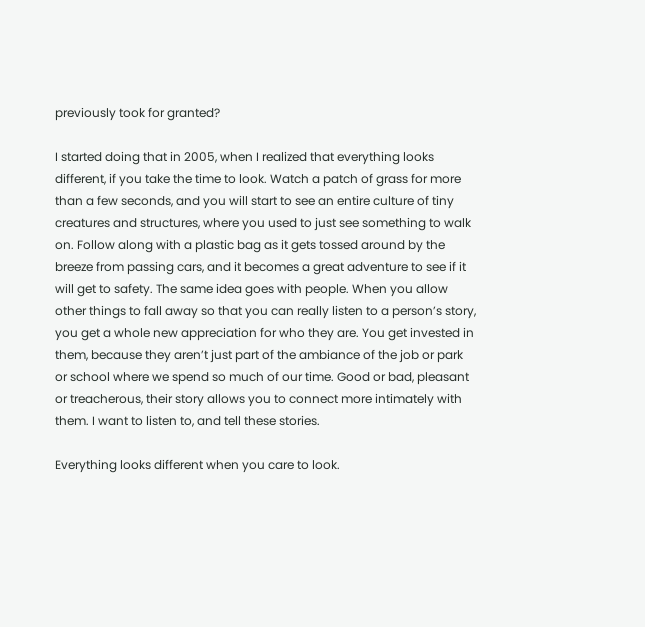previously took for granted?

I started doing that in 2005, when I realized that everything looks different, if you take the time to look. Watch a patch of grass for more than a few seconds, and you will start to see an entire culture of tiny creatures and structures, where you used to just see something to walk on. Follow along with a plastic bag as it gets tossed around by the breeze from passing cars, and it becomes a great adventure to see if it will get to safety. The same idea goes with people. When you allow other things to fall away so that you can really listen to a person’s story, you get a whole new appreciation for who they are. You get invested in them, because they aren’t just part of the ambiance of the job or park or school where we spend so much of our time. Good or bad, pleasant or treacherous, their story allows you to connect more intimately with them. I want to listen to, and tell these stories.

Everything looks different when you care to look.